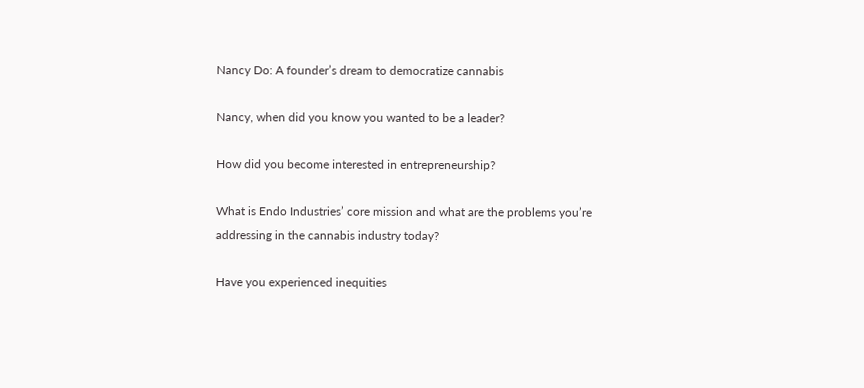Nancy Do: A founder’s dream to democratize cannabis

Nancy, when did you know you wanted to be a leader?

How did you become interested in entrepreneurship?

What is Endo Industries’ core mission and what are the problems you’re addressing in the cannabis industry today?

Have you experienced inequities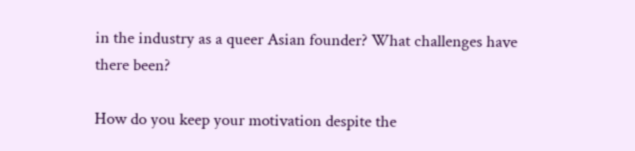in the industry as a queer Asian founder? What challenges have there been?

How do you keep your motivation despite the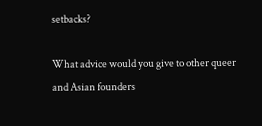setbacks?

What advice would you give to other queer and Asian founders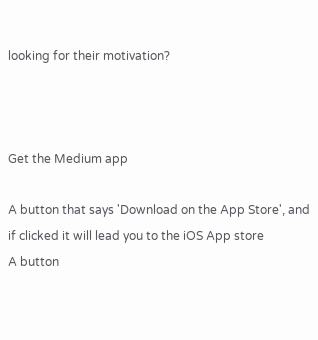looking for their motivation?



Get the Medium app

A button that says 'Download on the App Store', and if clicked it will lead you to the iOS App store
A button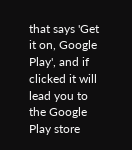that says 'Get it on, Google Play', and if clicked it will lead you to the Google Play store